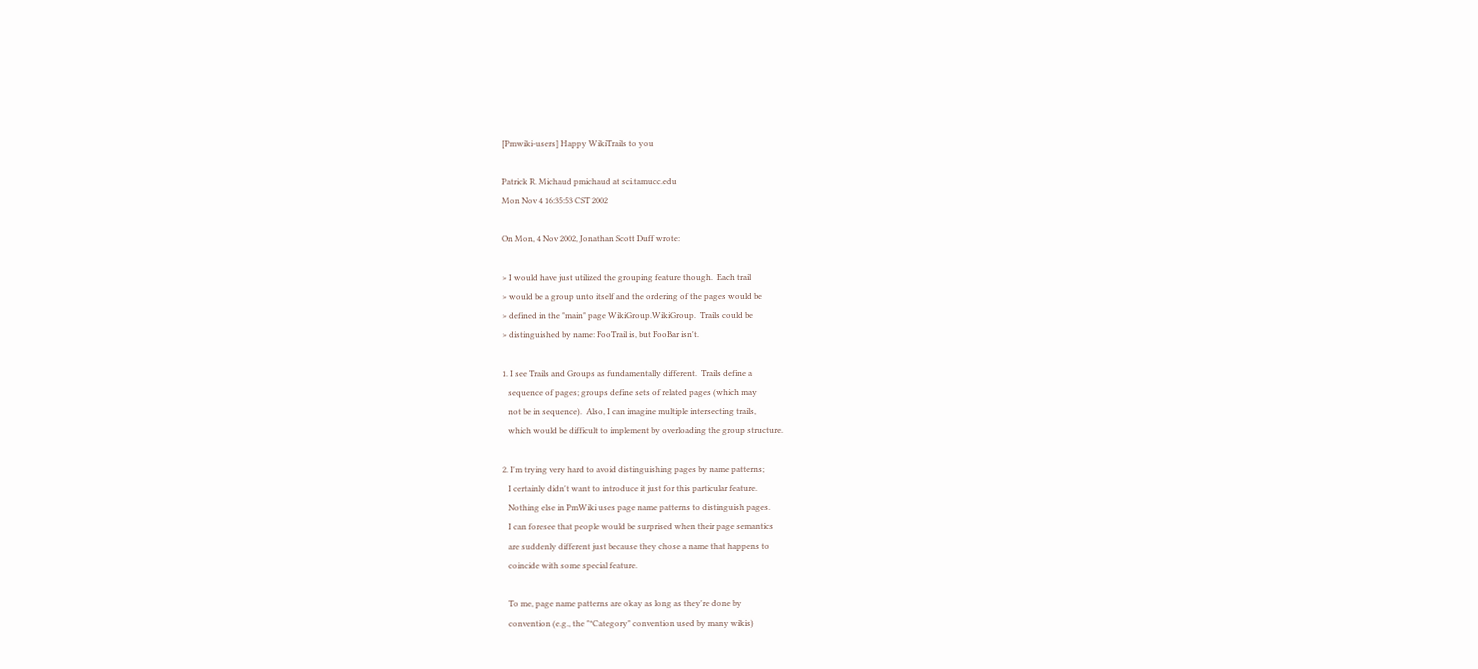[Pmwiki-users] Happy WikiTrails to you

Patrick R. Michaud pmichaud at sci.tamucc.edu
Mon Nov 4 16:35:53 CST 2002

On Mon, 4 Nov 2002, Jonathan Scott Duff wrote:

> I would have just utilized the grouping feature though.  Each trail
> would be a group unto itself and the ordering of the pages would be
> defined in the "main" page WikiGroup.WikiGroup.  Trails could be
> distinguished by name: FooTrail is, but FooBar isn't.

1. I see Trails and Groups as fundamentally different.  Trails define a
   sequence of pages; groups define sets of related pages (which may
   not be in sequence).  Also, I can imagine multiple intersecting trails,
   which would be difficult to implement by overloading the group structure.

2. I'm trying very hard to avoid distinguishing pages by name patterns;
   I certainly didn't want to introduce it just for this particular feature.
   Nothing else in PmWiki uses page name patterns to distinguish pages.
   I can foresee that people would be surprised when their page semantics
   are suddenly different just because they chose a name that happens to
   coincide with some special feature.

   To me, page name patterns are okay as long as they're done by
   convention (e.g., the "*Category" convention used by many wikis)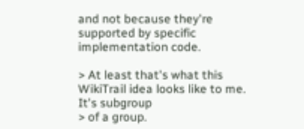and not because they're supported by specific implementation code.

> At least that's what this WikiTrail idea looks like to me. It's subgroup
> of a group.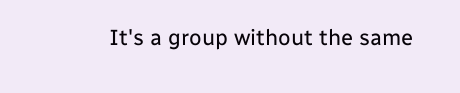It's a group without the same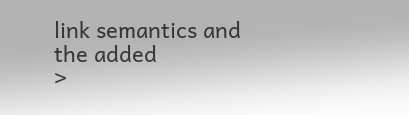link semantics and the added
>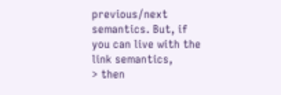previous/next semantics. But, if you can live with the link semantics,
> then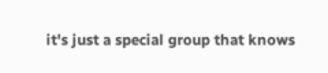it's just a special group that knows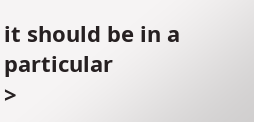it should be in a particular
>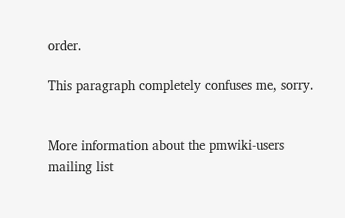order.

This paragraph completely confuses me, sorry.


More information about the pmwiki-users mailing list